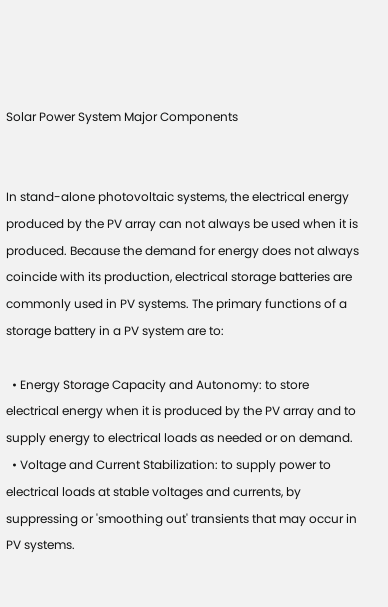Solar Power System Major Components


In stand-alone photovoltaic systems, the electrical energy produced by the PV array can not always be used when it is produced. Because the demand for energy does not always coincide with its production, electrical storage batteries are commonly used in PV systems. The primary functions of a storage battery in a PV system are to:

  • Energy Storage Capacity and Autonomy: to store electrical energy when it is produced by the PV array and to supply energy to electrical loads as needed or on demand.
  • Voltage and Current Stabilization: to supply power to electrical loads at stable voltages and currents, by suppressing or 'smoothing out' transients that may occur in PV systems.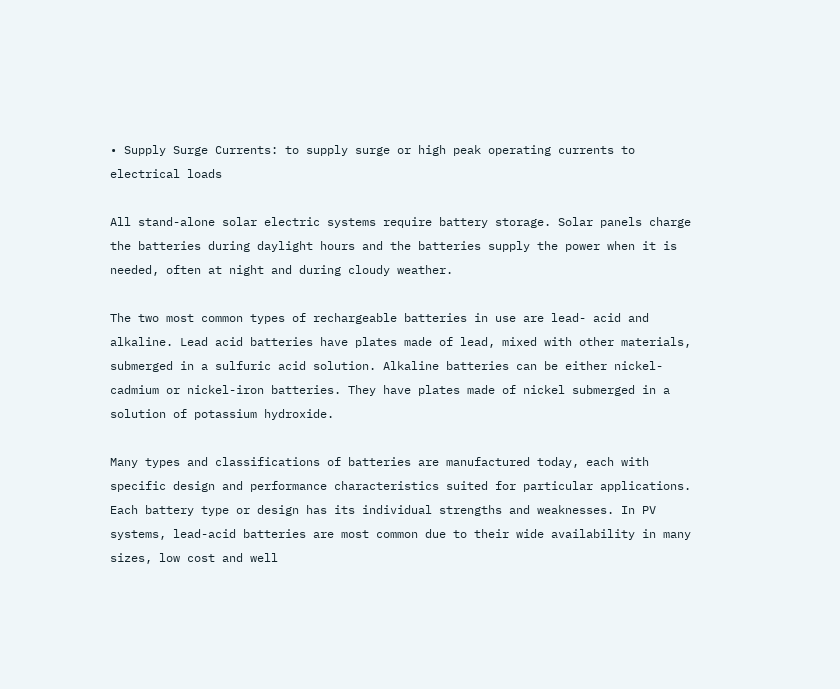• Supply Surge Currents: to supply surge or high peak operating currents to electrical loads

All stand-alone solar electric systems require battery storage. Solar panels charge the batteries during daylight hours and the batteries supply the power when it is needed, often at night and during cloudy weather.

The two most common types of rechargeable batteries in use are lead- acid and alkaline. Lead acid batteries have plates made of lead, mixed with other materials, submerged in a sulfuric acid solution. Alkaline batteries can be either nickel-cadmium or nickel-iron batteries. They have plates made of nickel submerged in a solution of potassium hydroxide.

Many types and classifications of batteries are manufactured today, each with specific design and performance characteristics suited for particular applications. Each battery type or design has its individual strengths and weaknesses. In PV systems, lead-acid batteries are most common due to their wide availability in many sizes, low cost and well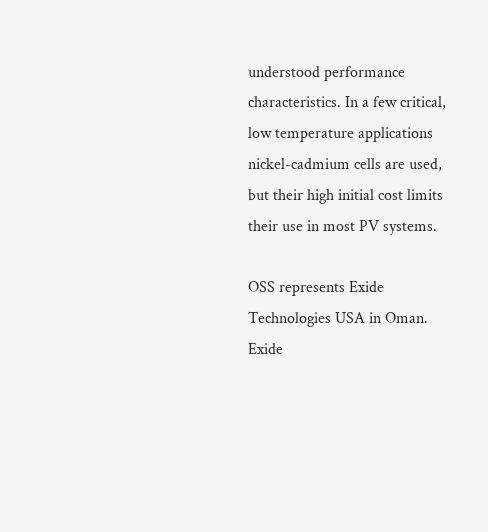understood performance characteristics. In a few critical, low temperature applications nickel-cadmium cells are used, but their high initial cost limits their use in most PV systems.

OSS represents Exide Technologies USA in Oman. Exide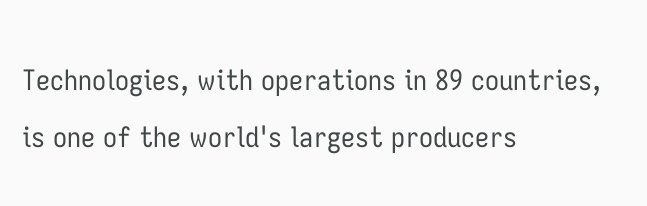Technologies, with operations in 89 countries, is one of the world's largest producers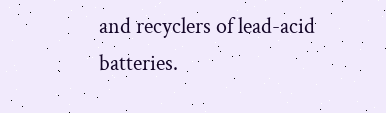and recyclers of lead-acid batteries.